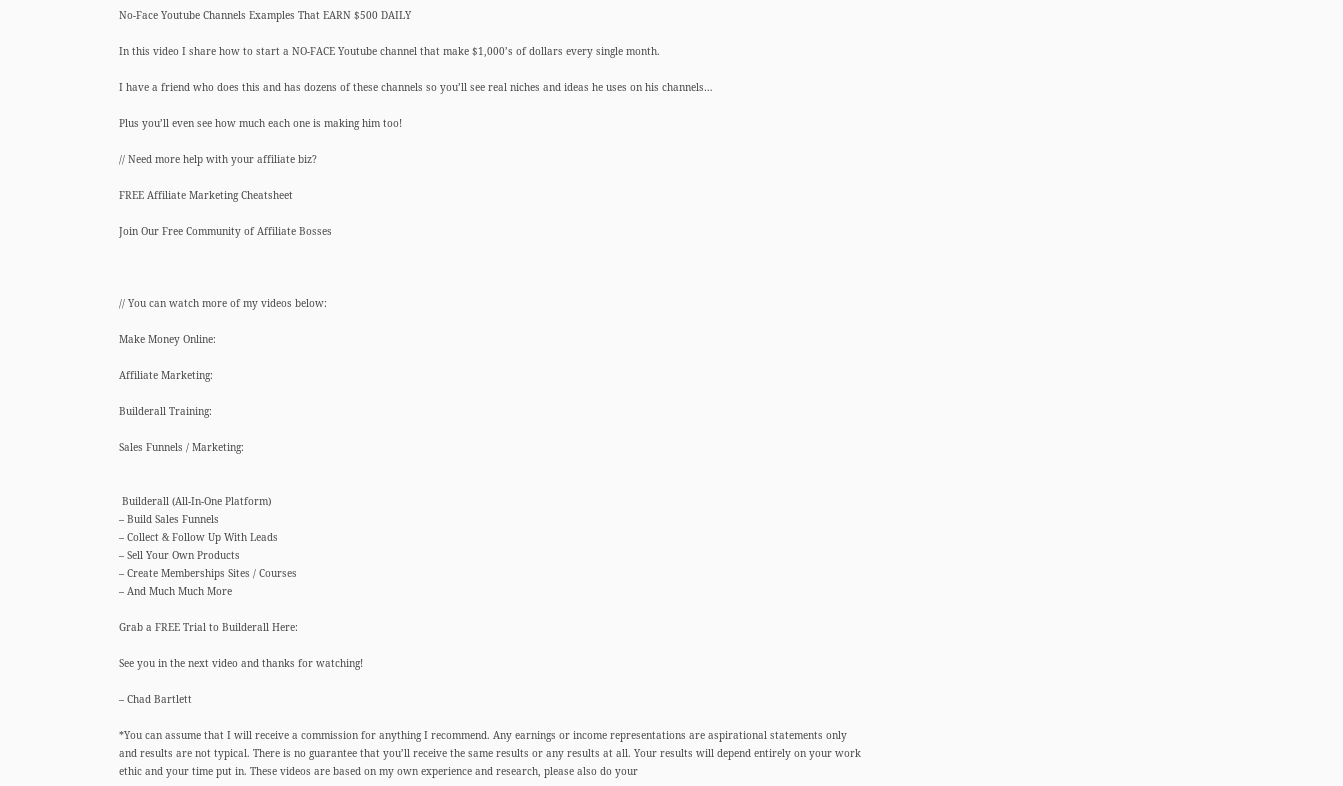No-Face Youtube Channels Examples That EARN $500 DAILY

In this video I share how to start a NO-FACE Youtube channel that make $1,000’s of dollars every single month.

I have a friend who does this and has dozens of these channels so you’ll see real niches and ideas he uses on his channels…

Plus you’ll even see how much each one is making him too!

// Need more help with your affiliate biz?

FREE Affiliate Marketing Cheatsheet

Join Our Free Community of Affiliate Bosses



// You can watch more of my videos below:

Make Money Online:

Affiliate Marketing:

Builderall Training:

Sales Funnels / Marketing:


 Builderall (All-In-One Platform)
– Build Sales Funnels
– Collect & Follow Up With Leads
– Sell Your Own Products
– Create Memberships Sites / Courses
– And Much Much More

Grab a FREE Trial to Builderall Here:

See you in the next video and thanks for watching!

– Chad Bartlett

*You can assume that I will receive a commission for anything I recommend. Any earnings or income representations are aspirational statements only and results are not typical. There is no guarantee that you’ll receive the same results or any results at all. Your results will depend entirely on your work ethic and your time put in. These videos are based on my own experience and research, please also do your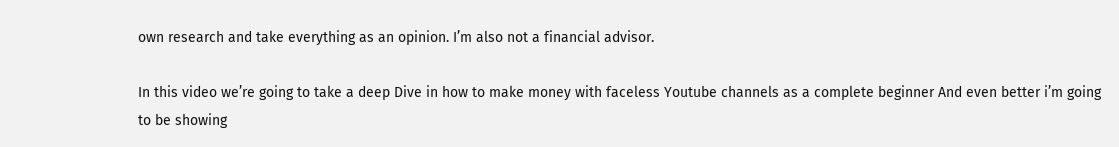own research and take everything as an opinion. I’m also not a financial advisor.

In this video we’re going to take a deep Dive in how to make money with faceless Youtube channels as a complete beginner And even better i’m going to be showing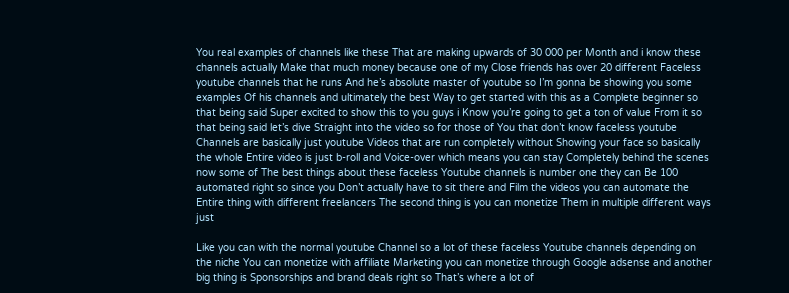You real examples of channels like these That are making upwards of 30 000 per Month and i know these channels actually Make that much money because one of my Close friends has over 20 different Faceless youtube channels that he runs And he’s absolute master of youtube so I’m gonna be showing you some examples Of his channels and ultimately the best Way to get started with this as a Complete beginner so that being said Super excited to show this to you guys i Know you’re going to get a ton of value From it so that being said let’s dive Straight into the video so for those of You that don’t know faceless youtube Channels are basically just youtube Videos that are run completely without Showing your face so basically the whole Entire video is just b-roll and Voice-over which means you can stay Completely behind the scenes now some of The best things about these faceless Youtube channels is number one they can Be 100 automated right so since you Don’t actually have to sit there and Film the videos you can automate the Entire thing with different freelancers The second thing is you can monetize Them in multiple different ways just

Like you can with the normal youtube Channel so a lot of these faceless Youtube channels depending on the niche You can monetize with affiliate Marketing you can monetize through Google adsense and another big thing is Sponsorships and brand deals right so That’s where a lot of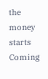the money starts Coming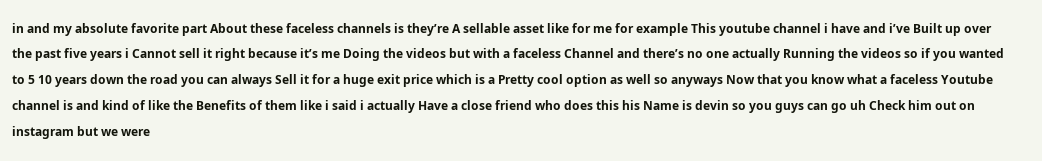in and my absolute favorite part About these faceless channels is they’re A sellable asset like for me for example This youtube channel i have and i’ve Built up over the past five years i Cannot sell it right because it’s me Doing the videos but with a faceless Channel and there’s no one actually Running the videos so if you wanted to 5 10 years down the road you can always Sell it for a huge exit price which is a Pretty cool option as well so anyways Now that you know what a faceless Youtube channel is and kind of like the Benefits of them like i said i actually Have a close friend who does this his Name is devin so you guys can go uh Check him out on instagram but we were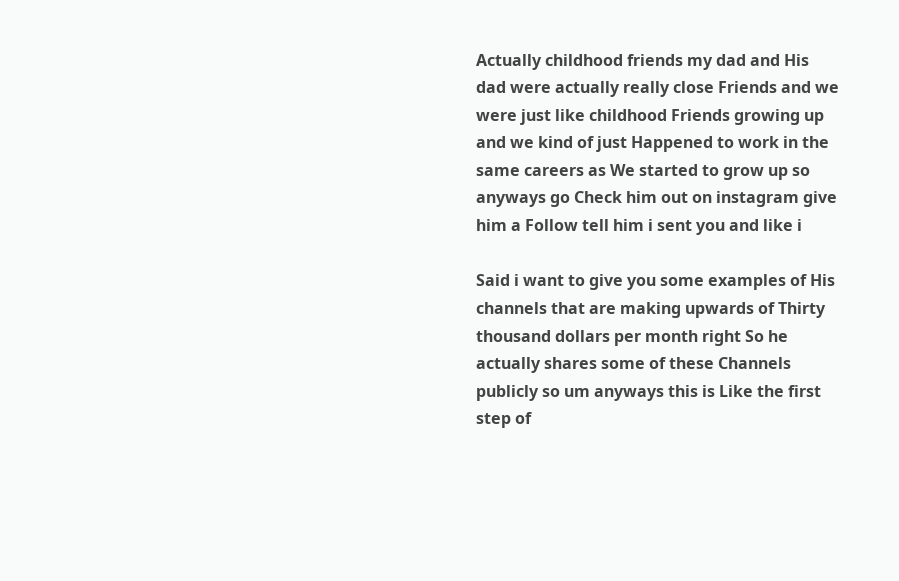Actually childhood friends my dad and His dad were actually really close Friends and we were just like childhood Friends growing up and we kind of just Happened to work in the same careers as We started to grow up so anyways go Check him out on instagram give him a Follow tell him i sent you and like i

Said i want to give you some examples of His channels that are making upwards of Thirty thousand dollars per month right So he actually shares some of these Channels publicly so um anyways this is Like the first step of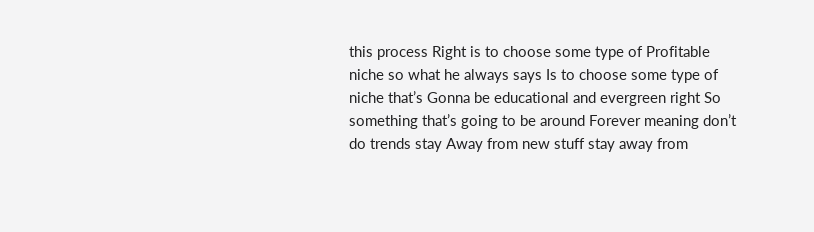this process Right is to choose some type of Profitable niche so what he always says Is to choose some type of niche that’s Gonna be educational and evergreen right So something that’s going to be around Forever meaning don’t do trends stay Away from new stuff stay away from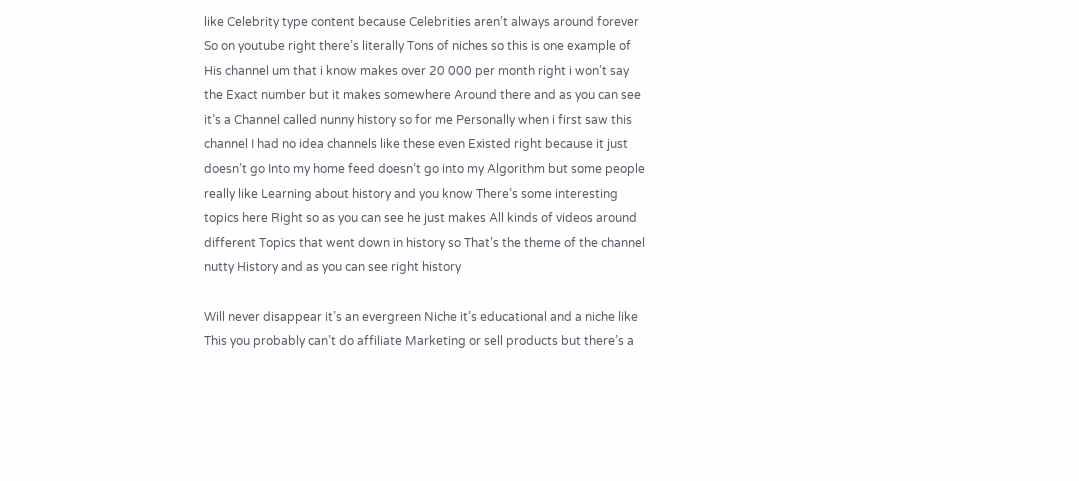like Celebrity type content because Celebrities aren’t always around forever So on youtube right there’s literally Tons of niches so this is one example of His channel um that i know makes over 20 000 per month right i won’t say the Exact number but it makes somewhere Around there and as you can see it’s a Channel called nunny history so for me Personally when i first saw this channel I had no idea channels like these even Existed right because it just doesn’t go Into my home feed doesn’t go into my Algorithm but some people really like Learning about history and you know There’s some interesting topics here Right so as you can see he just makes All kinds of videos around different Topics that went down in history so That’s the theme of the channel nutty History and as you can see right history

Will never disappear it’s an evergreen Niche it’s educational and a niche like This you probably can’t do affiliate Marketing or sell products but there’s a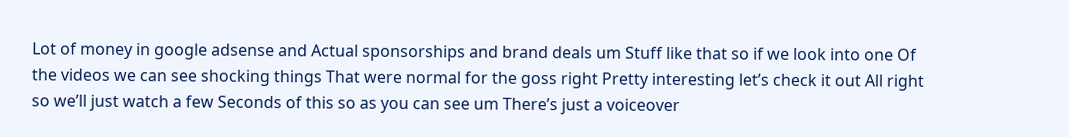Lot of money in google adsense and Actual sponsorships and brand deals um Stuff like that so if we look into one Of the videos we can see shocking things That were normal for the goss right Pretty interesting let’s check it out All right so we’ll just watch a few Seconds of this so as you can see um There’s just a voiceover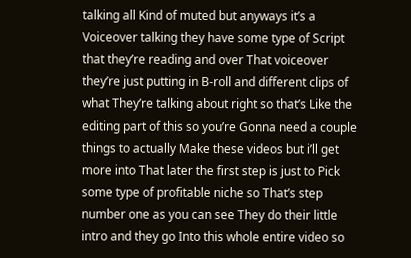talking all Kind of muted but anyways it’s a Voiceover talking they have some type of Script that they’re reading and over That voiceover they’re just putting in B-roll and different clips of what They’re talking about right so that’s Like the editing part of this so you’re Gonna need a couple things to actually Make these videos but i’ll get more into That later the first step is just to Pick some type of profitable niche so That’s step number one as you can see They do their little intro and they go Into this whole entire video so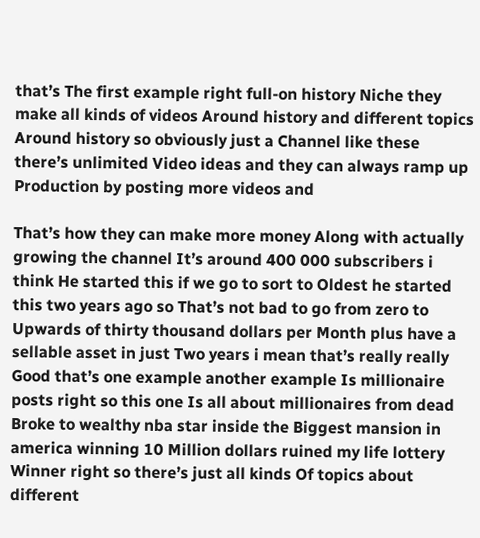that’s The first example right full-on history Niche they make all kinds of videos Around history and different topics Around history so obviously just a Channel like these there’s unlimited Video ideas and they can always ramp up Production by posting more videos and

That’s how they can make more money Along with actually growing the channel It’s around 400 000 subscribers i think He started this if we go to sort to Oldest he started this two years ago so That’s not bad to go from zero to Upwards of thirty thousand dollars per Month plus have a sellable asset in just Two years i mean that’s really really Good that’s one example another example Is millionaire posts right so this one Is all about millionaires from dead Broke to wealthy nba star inside the Biggest mansion in america winning 10 Million dollars ruined my life lottery Winner right so there’s just all kinds Of topics about different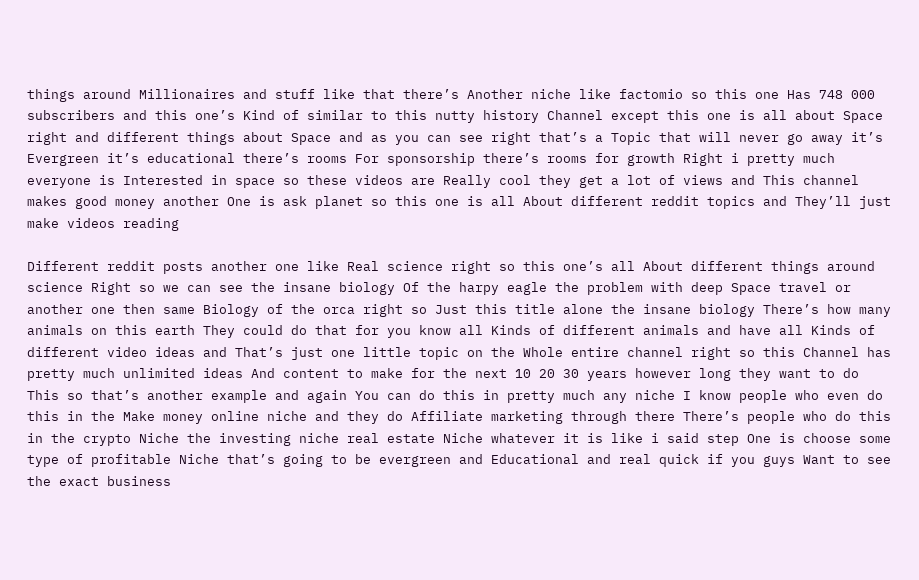things around Millionaires and stuff like that there’s Another niche like factomio so this one Has 748 000 subscribers and this one’s Kind of similar to this nutty history Channel except this one is all about Space right and different things about Space and as you can see right that’s a Topic that will never go away it’s Evergreen it’s educational there’s rooms For sponsorship there’s rooms for growth Right i pretty much everyone is Interested in space so these videos are Really cool they get a lot of views and This channel makes good money another One is ask planet so this one is all About different reddit topics and They’ll just make videos reading

Different reddit posts another one like Real science right so this one’s all About different things around science Right so we can see the insane biology Of the harpy eagle the problem with deep Space travel or another one then same Biology of the orca right so Just this title alone the insane biology There’s how many animals on this earth They could do that for you know all Kinds of different animals and have all Kinds of different video ideas and That’s just one little topic on the Whole entire channel right so this Channel has pretty much unlimited ideas And content to make for the next 10 20 30 years however long they want to do This so that’s another example and again You can do this in pretty much any niche I know people who even do this in the Make money online niche and they do Affiliate marketing through there There’s people who do this in the crypto Niche the investing niche real estate Niche whatever it is like i said step One is choose some type of profitable Niche that’s going to be evergreen and Educational and real quick if you guys Want to see the exact business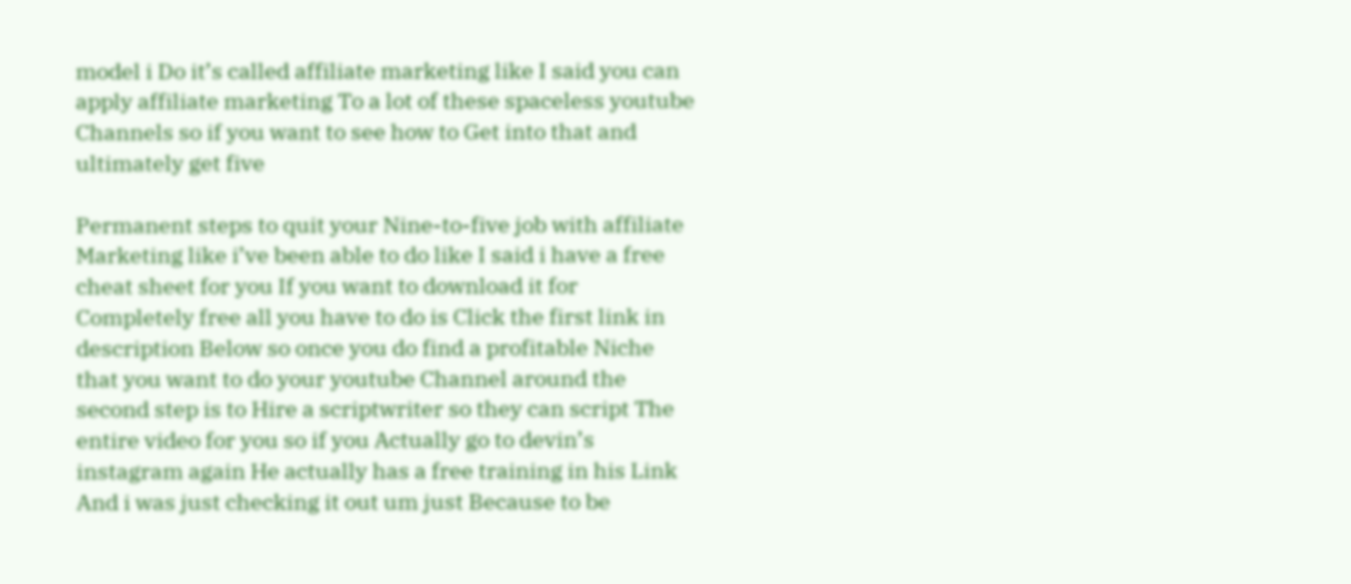model i Do it’s called affiliate marketing like I said you can apply affiliate marketing To a lot of these spaceless youtube Channels so if you want to see how to Get into that and ultimately get five

Permanent steps to quit your Nine-to-five job with affiliate Marketing like i’ve been able to do like I said i have a free cheat sheet for you If you want to download it for Completely free all you have to do is Click the first link in description Below so once you do find a profitable Niche that you want to do your youtube Channel around the second step is to Hire a scriptwriter so they can script The entire video for you so if you Actually go to devin’s instagram again He actually has a free training in his Link And i was just checking it out um just Because to be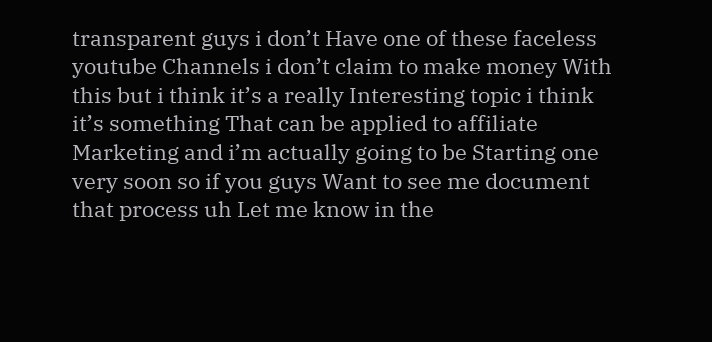transparent guys i don’t Have one of these faceless youtube Channels i don’t claim to make money With this but i think it’s a really Interesting topic i think it’s something That can be applied to affiliate Marketing and i’m actually going to be Starting one very soon so if you guys Want to see me document that process uh Let me know in the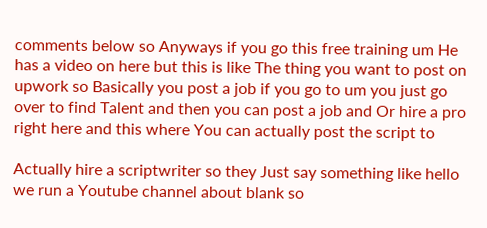comments below so Anyways if you go this free training um He has a video on here but this is like The thing you want to post on upwork so Basically you post a job if you go to um you just go over to find Talent and then you can post a job and Or hire a pro right here and this where You can actually post the script to

Actually hire a scriptwriter so they Just say something like hello we run a Youtube channel about blank so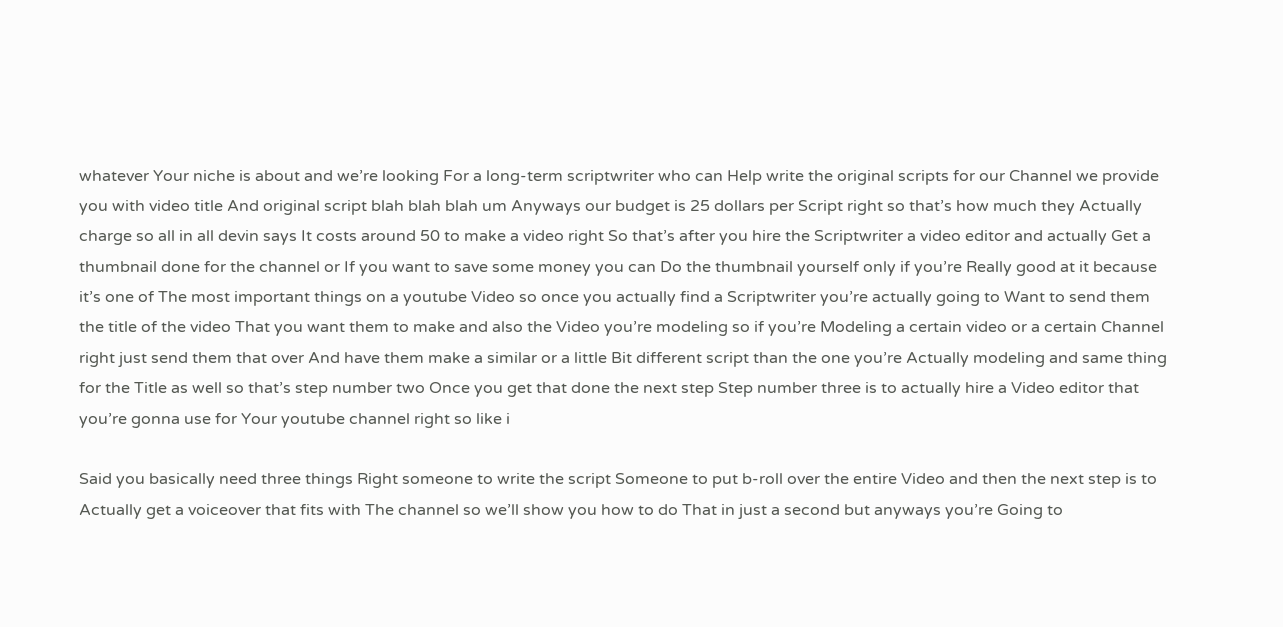whatever Your niche is about and we’re looking For a long-term scriptwriter who can Help write the original scripts for our Channel we provide you with video title And original script blah blah blah um Anyways our budget is 25 dollars per Script right so that’s how much they Actually charge so all in all devin says It costs around 50 to make a video right So that’s after you hire the Scriptwriter a video editor and actually Get a thumbnail done for the channel or If you want to save some money you can Do the thumbnail yourself only if you’re Really good at it because it’s one of The most important things on a youtube Video so once you actually find a Scriptwriter you’re actually going to Want to send them the title of the video That you want them to make and also the Video you’re modeling so if you’re Modeling a certain video or a certain Channel right just send them that over And have them make a similar or a little Bit different script than the one you’re Actually modeling and same thing for the Title as well so that’s step number two Once you get that done the next step Step number three is to actually hire a Video editor that you’re gonna use for Your youtube channel right so like i

Said you basically need three things Right someone to write the script Someone to put b-roll over the entire Video and then the next step is to Actually get a voiceover that fits with The channel so we’ll show you how to do That in just a second but anyways you’re Going to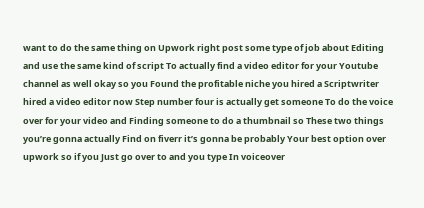want to do the same thing on Upwork right post some type of job about Editing and use the same kind of script To actually find a video editor for your Youtube channel as well okay so you Found the profitable niche you hired a Scriptwriter hired a video editor now Step number four is actually get someone To do the voice over for your video and Finding someone to do a thumbnail so These two things you’re gonna actually Find on fiverr it’s gonna be probably Your best option over upwork so if you Just go over to and you type In voiceover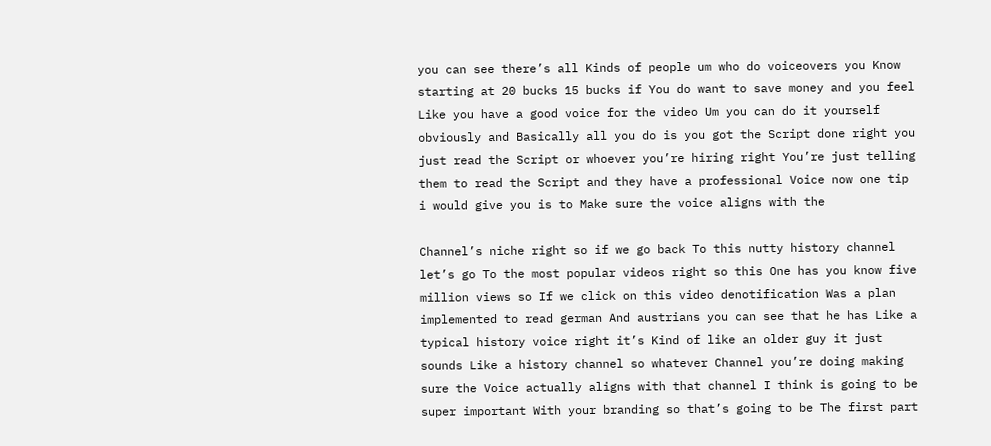you can see there’s all Kinds of people um who do voiceovers you Know starting at 20 bucks 15 bucks if You do want to save money and you feel Like you have a good voice for the video Um you can do it yourself obviously and Basically all you do is you got the Script done right you just read the Script or whoever you’re hiring right You’re just telling them to read the Script and they have a professional Voice now one tip i would give you is to Make sure the voice aligns with the

Channel’s niche right so if we go back To this nutty history channel let’s go To the most popular videos right so this One has you know five million views so If we click on this video denotification Was a plan implemented to read german And austrians you can see that he has Like a typical history voice right it’s Kind of like an older guy it just sounds Like a history channel so whatever Channel you’re doing making sure the Voice actually aligns with that channel I think is going to be super important With your branding so that’s going to be The first part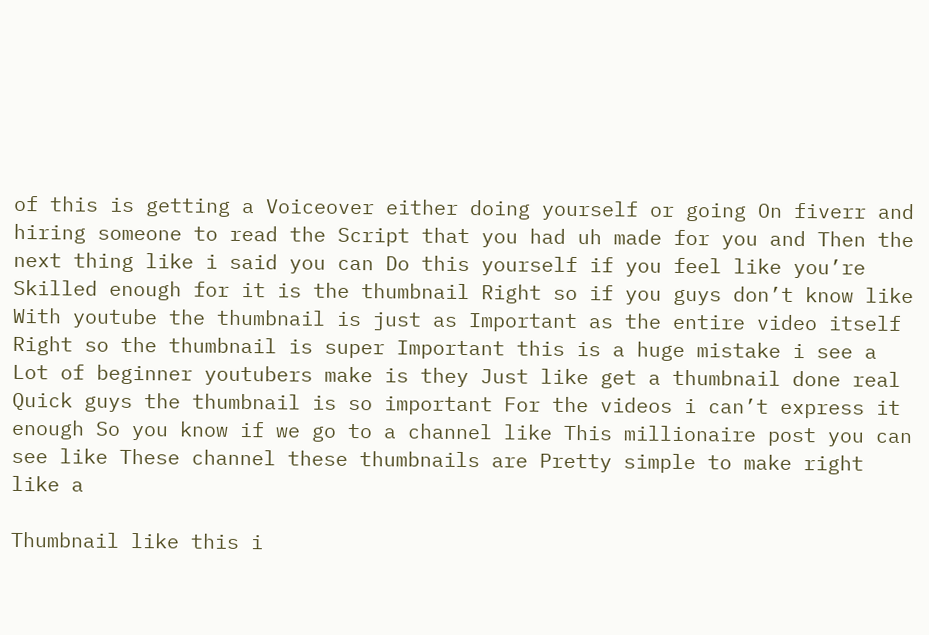of this is getting a Voiceover either doing yourself or going On fiverr and hiring someone to read the Script that you had uh made for you and Then the next thing like i said you can Do this yourself if you feel like you’re Skilled enough for it is the thumbnail Right so if you guys don’t know like With youtube the thumbnail is just as Important as the entire video itself Right so the thumbnail is super Important this is a huge mistake i see a Lot of beginner youtubers make is they Just like get a thumbnail done real Quick guys the thumbnail is so important For the videos i can’t express it enough So you know if we go to a channel like This millionaire post you can see like These channel these thumbnails are Pretty simple to make right like a

Thumbnail like this i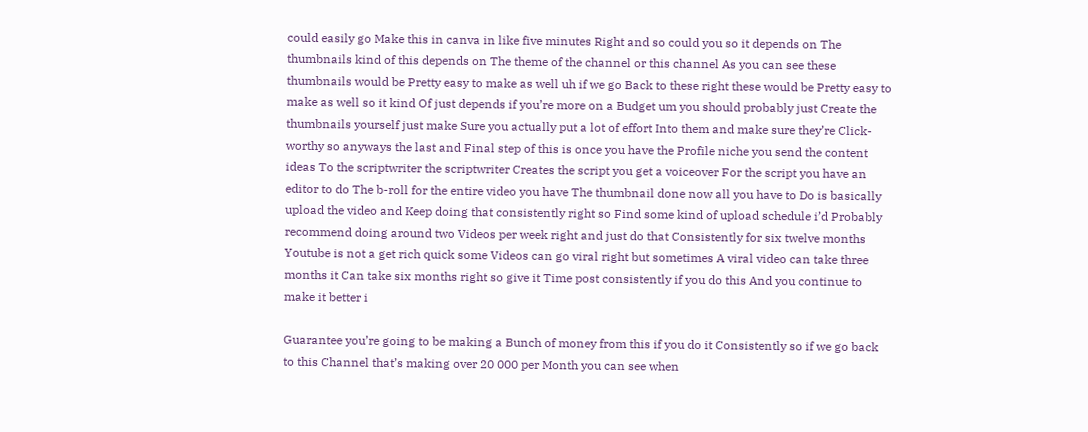could easily go Make this in canva in like five minutes Right and so could you so it depends on The thumbnails kind of this depends on The theme of the channel or this channel As you can see these thumbnails would be Pretty easy to make as well uh if we go Back to these right these would be Pretty easy to make as well so it kind Of just depends if you’re more on a Budget um you should probably just Create the thumbnails yourself just make Sure you actually put a lot of effort Into them and make sure they’re Click-worthy so anyways the last and Final step of this is once you have the Profile niche you send the content ideas To the scriptwriter the scriptwriter Creates the script you get a voiceover For the script you have an editor to do The b-roll for the entire video you have The thumbnail done now all you have to Do is basically upload the video and Keep doing that consistently right so Find some kind of upload schedule i’d Probably recommend doing around two Videos per week right and just do that Consistently for six twelve months Youtube is not a get rich quick some Videos can go viral right but sometimes A viral video can take three months it Can take six months right so give it Time post consistently if you do this And you continue to make it better i

Guarantee you’re going to be making a Bunch of money from this if you do it Consistently so if we go back to this Channel that’s making over 20 000 per Month you can see when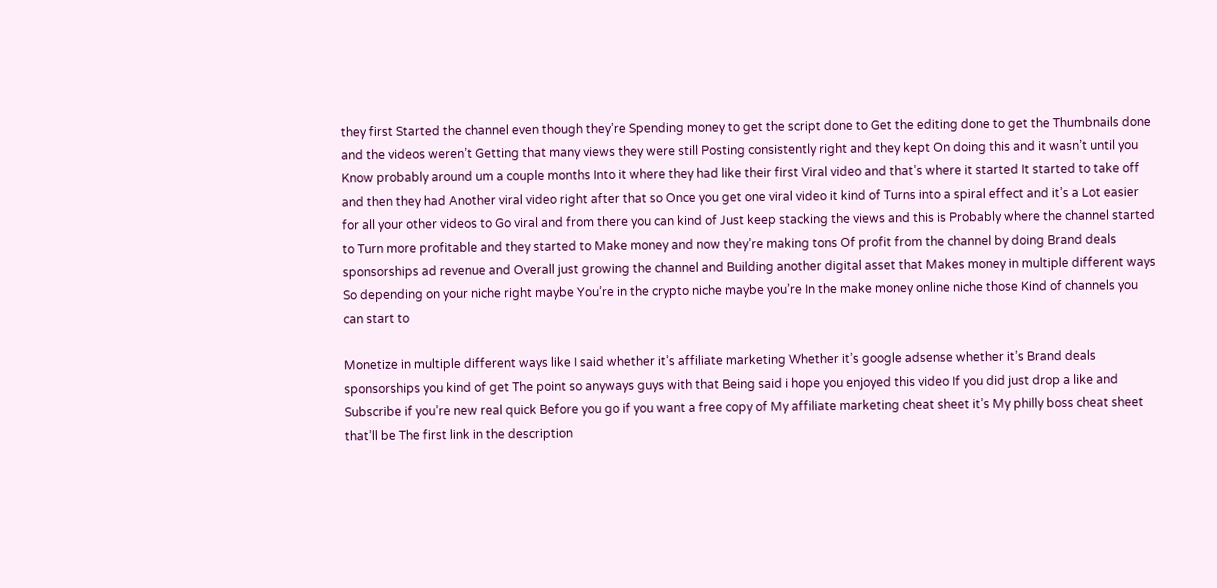they first Started the channel even though they’re Spending money to get the script done to Get the editing done to get the Thumbnails done and the videos weren’t Getting that many views they were still Posting consistently right and they kept On doing this and it wasn’t until you Know probably around um a couple months Into it where they had like their first Viral video and that’s where it started It started to take off and then they had Another viral video right after that so Once you get one viral video it kind of Turns into a spiral effect and it’s a Lot easier for all your other videos to Go viral and from there you can kind of Just keep stacking the views and this is Probably where the channel started to Turn more profitable and they started to Make money and now they’re making tons Of profit from the channel by doing Brand deals sponsorships ad revenue and Overall just growing the channel and Building another digital asset that Makes money in multiple different ways So depending on your niche right maybe You’re in the crypto niche maybe you’re In the make money online niche those Kind of channels you can start to

Monetize in multiple different ways like I said whether it’s affiliate marketing Whether it’s google adsense whether it’s Brand deals sponsorships you kind of get The point so anyways guys with that Being said i hope you enjoyed this video If you did just drop a like and Subscribe if you’re new real quick Before you go if you want a free copy of My affiliate marketing cheat sheet it’s My philly boss cheat sheet that’ll be The first link in the description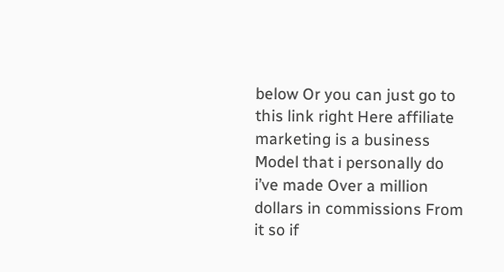below Or you can just go to this link right Here affiliate marketing is a business Model that i personally do i’ve made Over a million dollars in commissions From it so if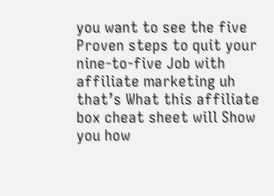you want to see the five Proven steps to quit your nine-to-five Job with affiliate marketing uh that’s What this affiliate box cheat sheet will Show you how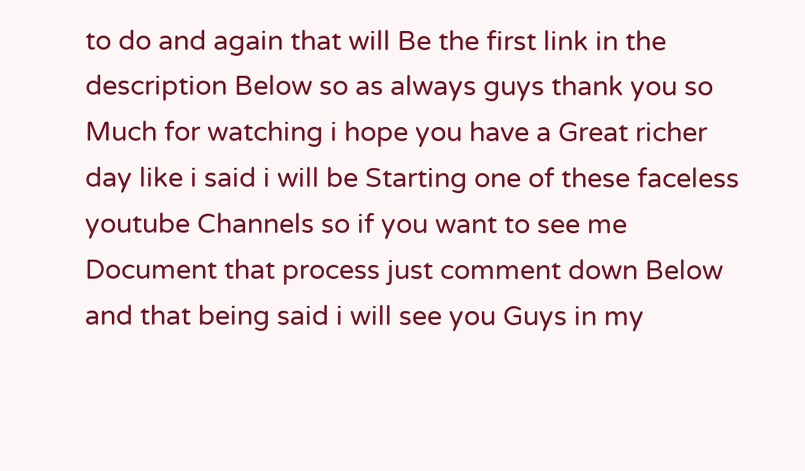to do and again that will Be the first link in the description Below so as always guys thank you so Much for watching i hope you have a Great richer day like i said i will be Starting one of these faceless youtube Channels so if you want to see me Document that process just comment down Below and that being said i will see you Guys in my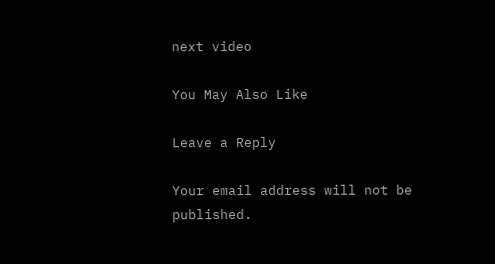next video

You May Also Like

Leave a Reply

Your email address will not be published.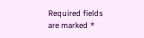Required fields are marked *